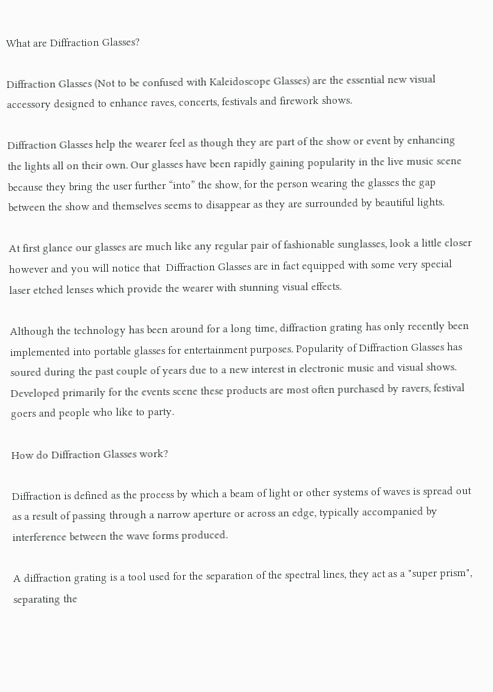What are Diffraction Glasses?

Diffraction Glasses (Not to be confused with Kaleidoscope Glasses) are the essential new visual accessory designed to enhance raves, concerts, festivals and firework shows.

Diffraction Glasses help the wearer feel as though they are part of the show or event by enhancing the lights all on their own. Our glasses have been rapidly gaining popularity in the live music scene because they bring the user further “into” the show, for the person wearing the glasses the gap between the show and themselves seems to disappear as they are surrounded by beautiful lights.

At first glance our glasses are much like any regular pair of fashionable sunglasses, look a little closer however and you will notice that  Diffraction Glasses are in fact equipped with some very special laser etched lenses which provide the wearer with stunning visual effects.

Although the technology has been around for a long time, diffraction grating has only recently been implemented into portable glasses for entertainment purposes. Popularity of Diffraction Glasses has soured during the past couple of years due to a new interest in electronic music and visual shows. Developed primarily for the events scene these products are most often purchased by ravers, festival goers and people who like to party.

How do Diffraction Glasses work?

Diffraction is defined as the process by which a beam of light or other systems of waves is spread out as a result of passing through a narrow aperture or across an edge, typically accompanied by interference between the wave forms produced.

A diffraction grating is a tool used for the separation of the spectral lines, they act as a "super prism", separating the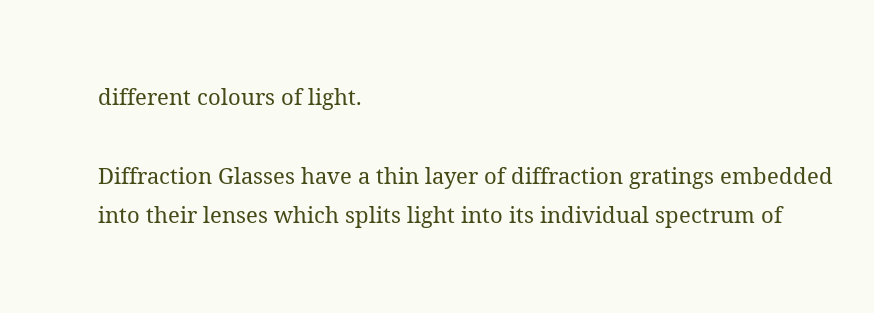different colours of light.

Diffraction Glasses have a thin layer of diffraction gratings embedded into their lenses which splits light into its individual spectrum of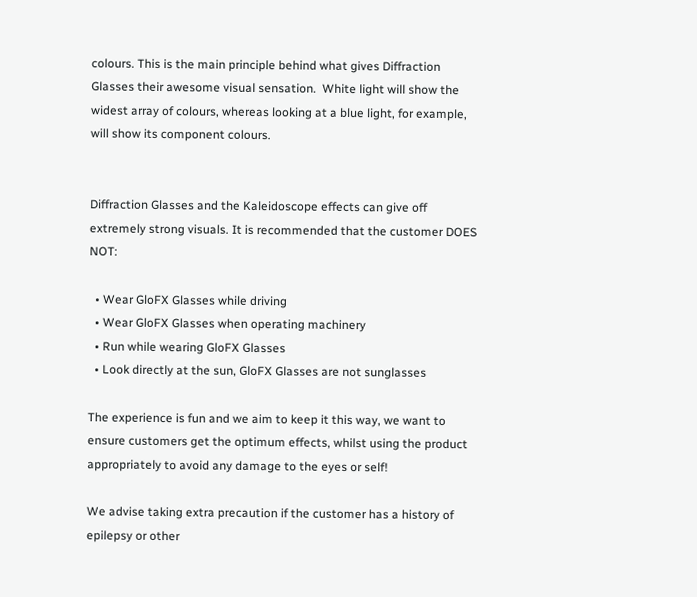colours. This is the main principle behind what gives Diffraction Glasses their awesome visual sensation.  White light will show the widest array of colours, whereas looking at a blue light, for example, will show its component colours.


Diffraction Glasses and the Kaleidoscope effects can give off extremely strong visuals. It is recommended that the customer DOES NOT:

  • Wear GloFX Glasses while driving
  • Wear GloFX Glasses when operating machinery
  • Run while wearing GloFX Glasses
  • Look directly at the sun, GloFX Glasses are not sunglasses

The experience is fun and we aim to keep it this way, we want to ensure customers get the optimum effects, whilst using the product appropriately to avoid any damage to the eyes or self!

We advise taking extra precaution if the customer has a history of epilepsy or other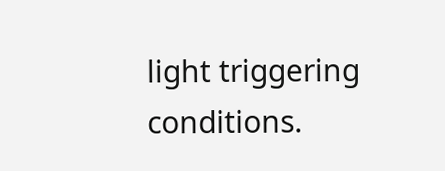light triggering conditions.